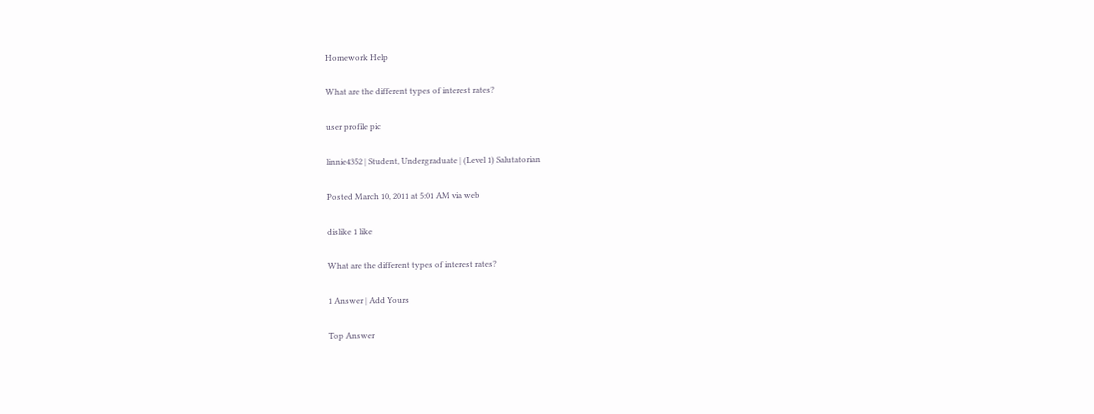Homework Help

What are the different types of interest rates?

user profile pic

linnie4352 | Student, Undergraduate | (Level 1) Salutatorian

Posted March 10, 2011 at 5:01 AM via web

dislike 1 like

What are the different types of interest rates?

1 Answer | Add Yours

Top Answer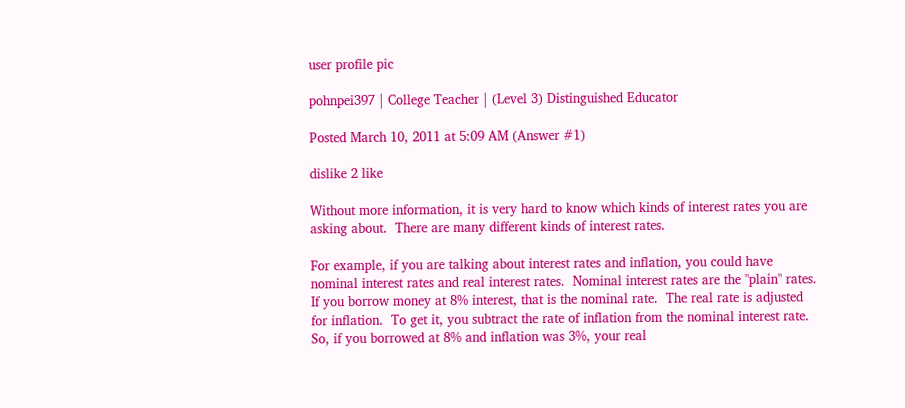user profile pic

pohnpei397 | College Teacher | (Level 3) Distinguished Educator

Posted March 10, 2011 at 5:09 AM (Answer #1)

dislike 2 like

Without more information, it is very hard to know which kinds of interest rates you are asking about.  There are many different kinds of interest rates.

For example, if you are talking about interest rates and inflation, you could have nominal interest rates and real interest rates.  Nominal interest rates are the "plain" rates.  If you borrow money at 8% interest, that is the nominal rate.  The real rate is adjusted for inflation.  To get it, you subtract the rate of inflation from the nominal interest rate.  So, if you borrowed at 8% and inflation was 3%, your real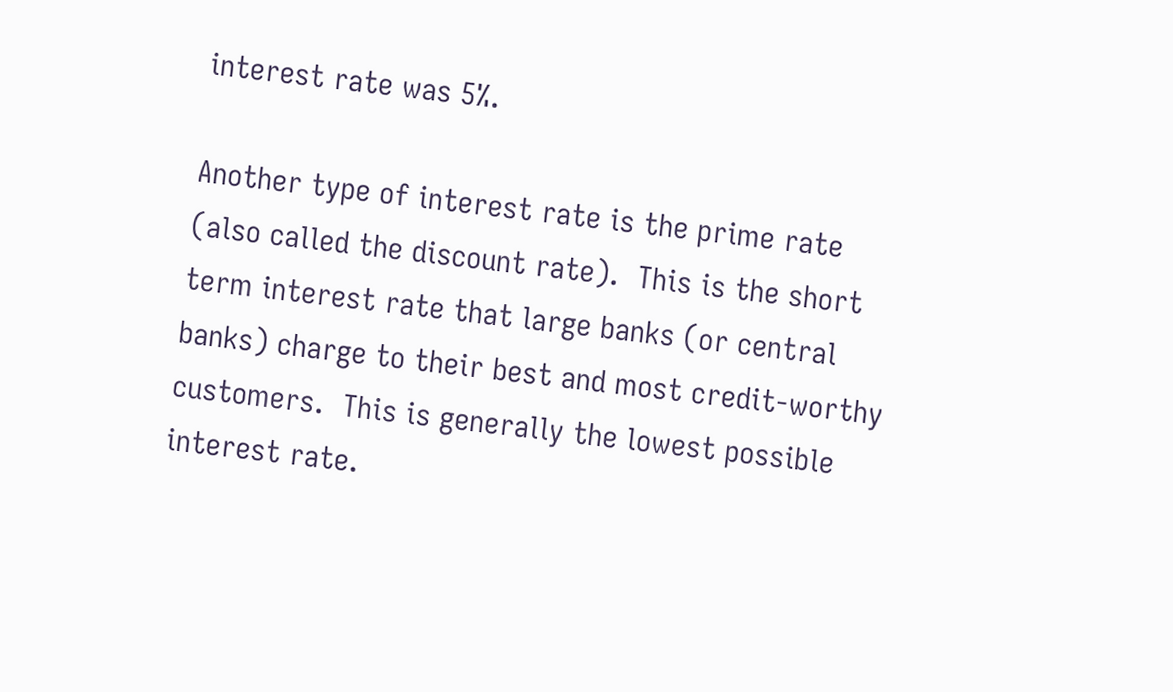interest rate was 5%.

Another type of interest rate is the prime rate (also called the discount rate).  This is the short term interest rate that large banks (or central banks) charge to their best and most credit-worthy customers.  This is generally the lowest possible interest rate.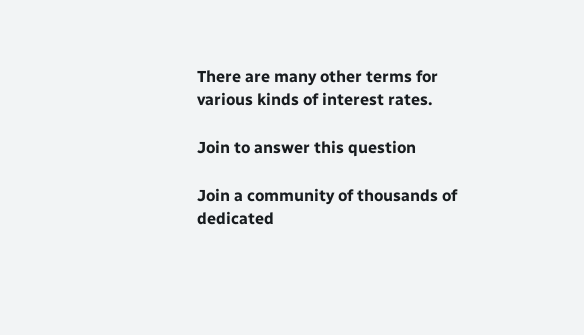There are many other terms for various kinds of interest rates.

Join to answer this question

Join a community of thousands of dedicated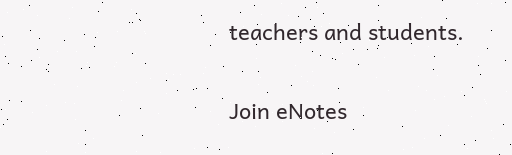teachers and students.

Join eNotes